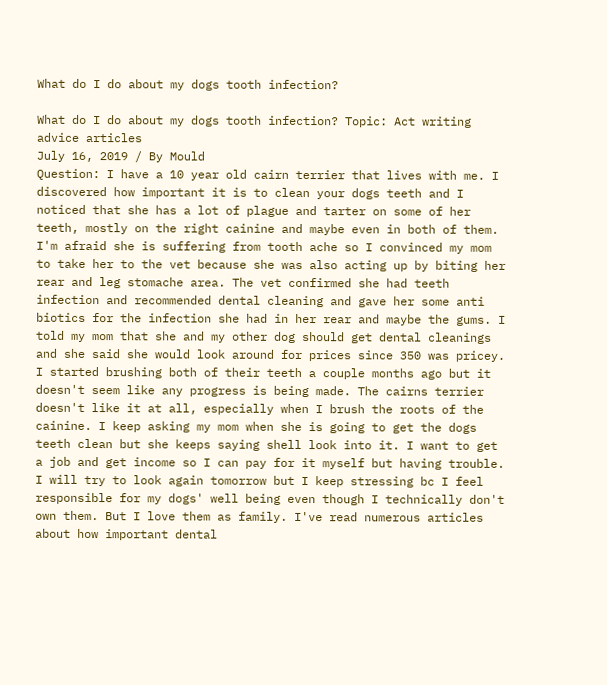What do I do about my dogs tooth infection?

What do I do about my dogs tooth infection? Topic: Act writing advice articles
July 16, 2019 / By Mould
Question: I have a 10 year old cairn terrier that lives with me. I discovered how important it is to clean your dogs teeth and I noticed that she has a lot of plague and tarter on some of her teeth, mostly on the right cainine and maybe even in both of them. I'm afraid she is suffering from tooth ache so I convinced my mom to take her to the vet because she was also acting up by biting her rear and leg stomache area. The vet confirmed she had teeth infection and recommended dental cleaning and gave her some anti biotics for the infection she had in her rear and maybe the gums. I told my mom that she and my other dog should get dental cleanings and she said she would look around for prices since 350 was pricey. I started brushing both of their teeth a couple months ago but it doesn't seem like any progress is being made. The cairns terrier doesn't like it at all, especially when I brush the roots of the cainine. I keep asking my mom when she is going to get the dogs teeth clean but she keeps saying shell look into it. I want to get a job and get income so I can pay for it myself but having trouble. I will try to look again tomorrow but I keep stressing bc I feel responsible for my dogs' well being even though I technically don't own them. But I love them as family. I've read numerous articles about how important dental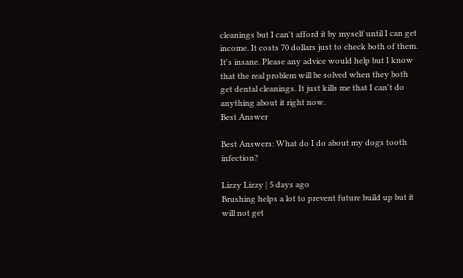cleanings but I can't afford it by myself until I can get income. It costs 70 dollars just to check both of them. It's insane. Please any advice would help but I know that the real problem will be solved when they both get dental cleanings. It just kills me that I can't do anything about it right now.
Best Answer

Best Answers: What do I do about my dogs tooth infection?

Lizzy Lizzy | 5 days ago
Brushing helps a lot to prevent future build up but it will not get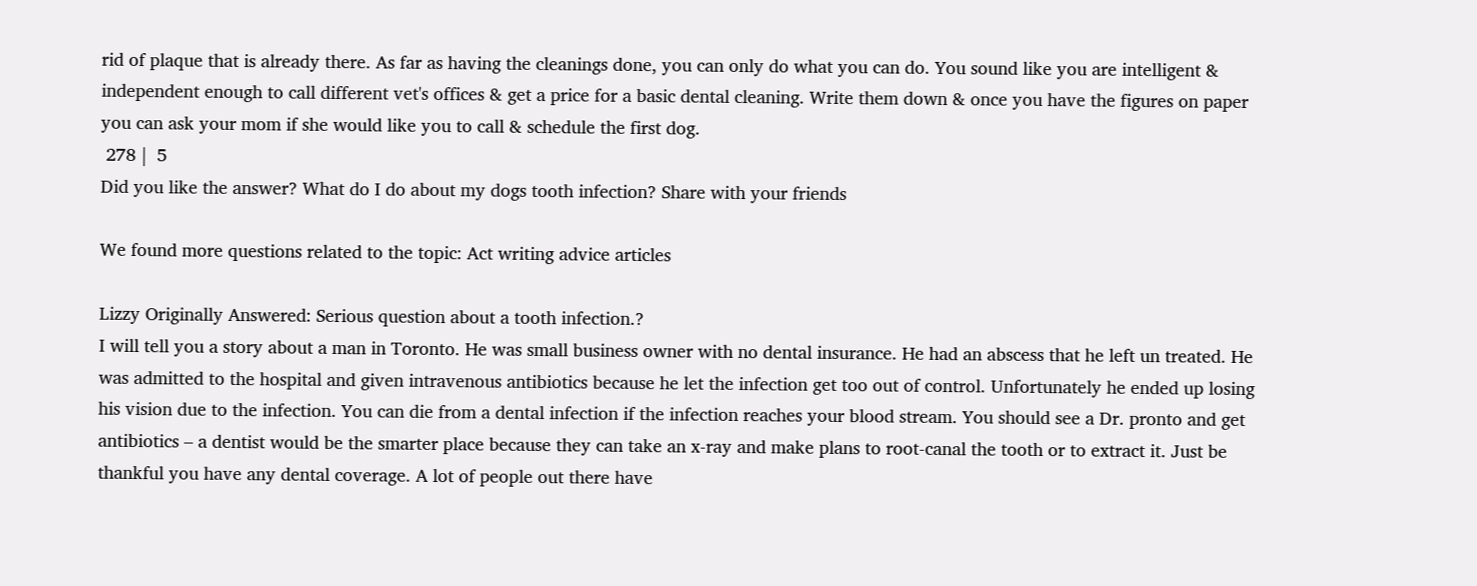rid of plaque that is already there. As far as having the cleanings done, you can only do what you can do. You sound like you are intelligent & independent enough to call different vet's offices & get a price for a basic dental cleaning. Write them down & once you have the figures on paper you can ask your mom if she would like you to call & schedule the first dog.
 278 |  5
Did you like the answer? What do I do about my dogs tooth infection? Share with your friends

We found more questions related to the topic: Act writing advice articles

Lizzy Originally Answered: Serious question about a tooth infection.?
I will tell you a story about a man in Toronto. He was small business owner with no dental insurance. He had an abscess that he left un treated. He was admitted to the hospital and given intravenous antibiotics because he let the infection get too out of control. Unfortunately he ended up losing his vision due to the infection. You can die from a dental infection if the infection reaches your blood stream. You should see a Dr. pronto and get antibiotics – a dentist would be the smarter place because they can take an x-ray and make plans to root-canal the tooth or to extract it. Just be thankful you have any dental coverage. A lot of people out there have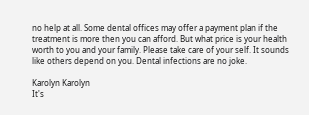no help at all. Some dental offices may offer a payment plan if the treatment is more then you can afford. But what price is your health worth to you and your family. Please take care of your self. It sounds like others depend on you. Dental infections are no joke.

Karolyn Karolyn
It's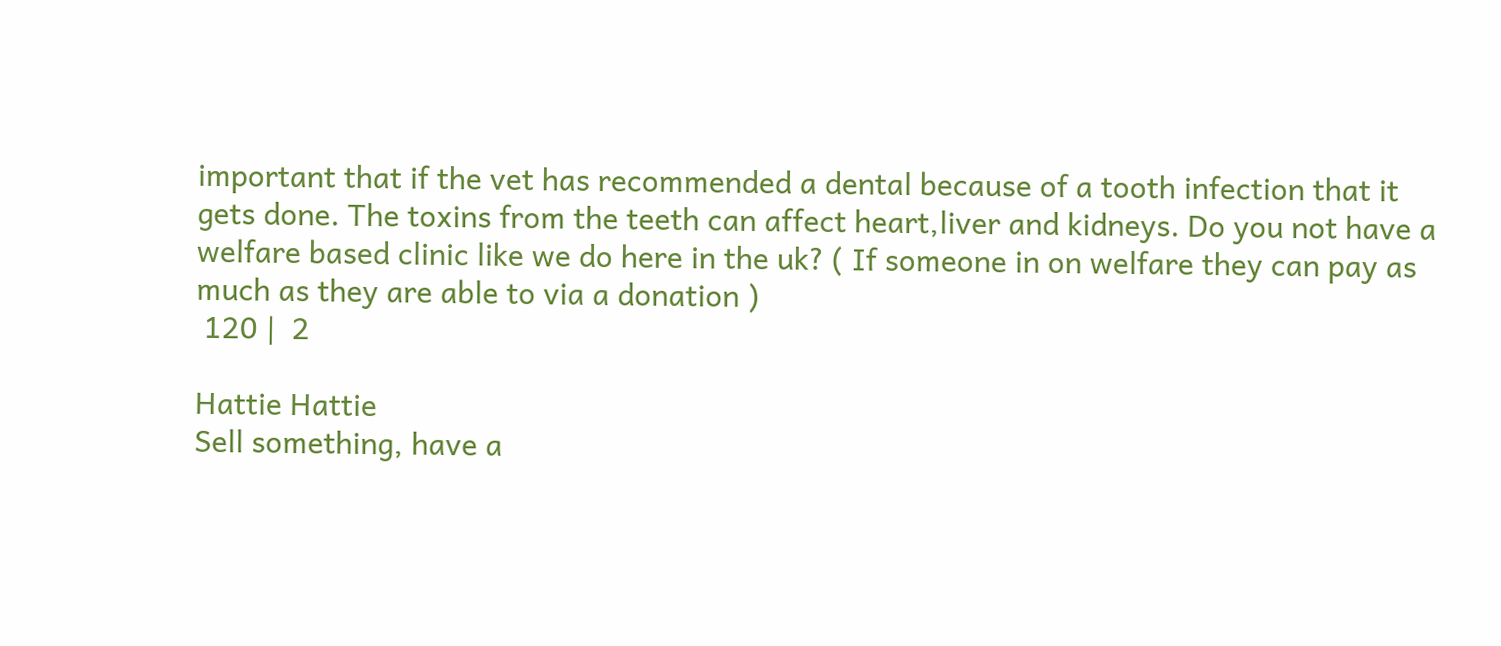important that if the vet has recommended a dental because of a tooth infection that it gets done. The toxins from the teeth can affect heart,liver and kidneys. Do you not have a welfare based clinic like we do here in the uk? ( If someone in on welfare they can pay as much as they are able to via a donation )
 120 |  2

Hattie Hattie
Sell something, have a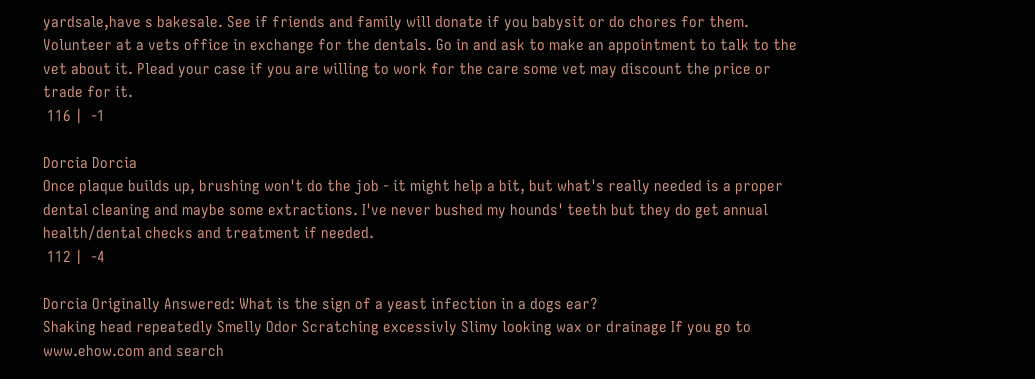yardsale,have s bakesale. See if friends and family will donate if you babysit or do chores for them. Volunteer at a vets office in exchange for the dentals. Go in and ask to make an appointment to talk to the vet about it. Plead your case if you are willing to work for the care some vet may discount the price or trade for it.
 116 |  -1

Dorcia Dorcia
Once plaque builds up, brushing won't do the job - it might help a bit, but what's really needed is a proper dental cleaning and maybe some extractions. I've never bushed my hounds' teeth but they do get annual health/dental checks and treatment if needed.
 112 |  -4

Dorcia Originally Answered: What is the sign of a yeast infection in a dogs ear?
Shaking head repeatedly Smelly Odor Scratching excessivly Slimy looking wax or drainage If you go to www.ehow.com and search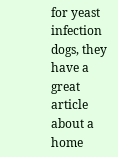for yeast infection dogs, they have a great article about a home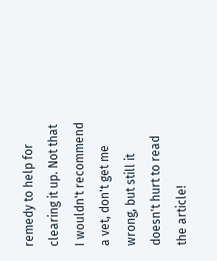remedy to help for clearing it up. Not that I wouldn't recommend a vet, don't get me wrong, but still it doesn't hurt to read the article!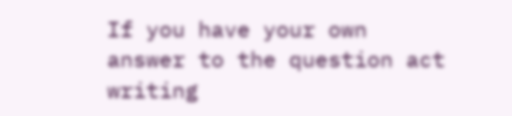If you have your own answer to the question act writing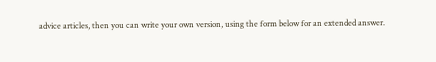advice articles, then you can write your own version, using the form below for an extended answer.